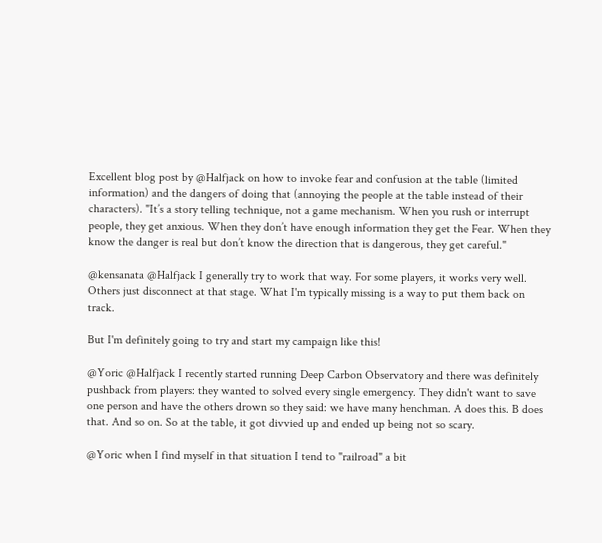Excellent blog post by @Halfjack on how to invoke fear and confusion at the table (limited information) and the dangers of doing that (annoying the people at the table instead of their characters). "It’s a story telling technique, not a game mechanism. When you rush or interrupt people, they get anxious. When they don’t have enough information they get the Fear. When they know the danger is real but don’t know the direction that is dangerous, they get careful."

@kensanata @Halfjack I generally try to work that way. For some players, it works very well. Others just disconnect at that stage. What I'm typically missing is a way to put them back on track.

But I'm definitely going to try and start my campaign like this!

@Yoric @Halfjack I recently started running Deep Carbon Observatory and there was definitely pushback from players: they wanted to solved every single emergency. They didn't want to save one person and have the others drown so they said: we have many henchman. A does this. B does that. And so on. So at the table, it got divvied up and ended up being not so scary.

@Yoric when I find myself in that situation I tend to "railroad" a bit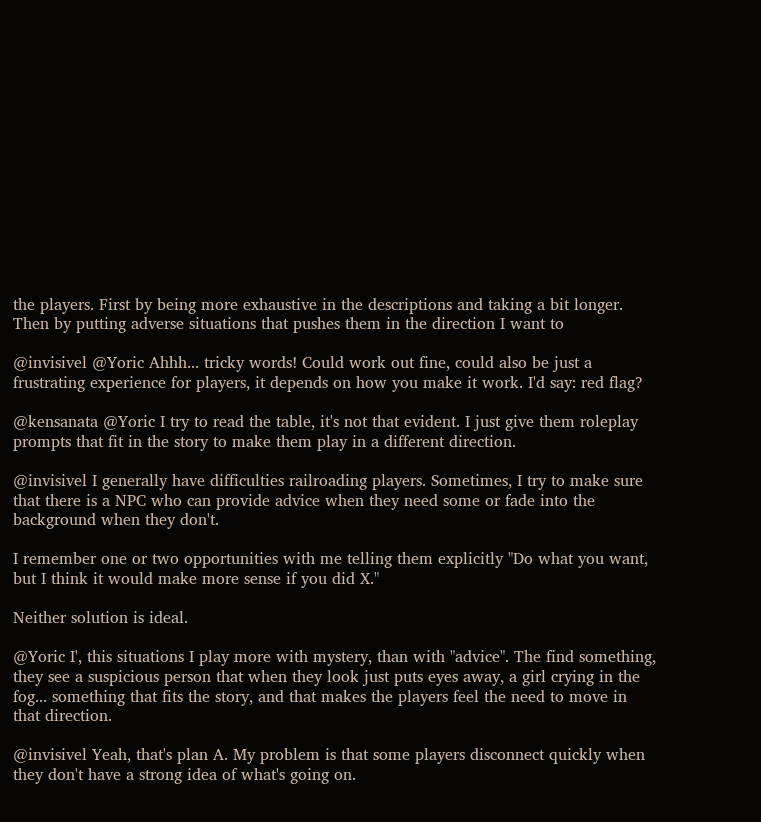the players. First by being more exhaustive in the descriptions and taking a bit longer. Then by putting adverse situations that pushes them in the direction I want to

@invisivel @Yoric Ahhh... tricky words! Could work out fine, could also be just a frustrating experience for players, it depends on how you make it work. I'd say: red flag?

@kensanata @Yoric I try to read the table, it's not that evident. I just give them roleplay prompts that fit in the story to make them play in a different direction.

@invisivel I generally have difficulties railroading players. Sometimes, I try to make sure that there is a NPC who can provide advice when they need some or fade into the background when they don't.

I remember one or two opportunities with me telling them explicitly "Do what you want, but I think it would make more sense if you did X."

Neither solution is ideal.

@Yoric I', this situations I play more with mystery, than with "advice". The find something, they see a suspicious person that when they look just puts eyes away, a girl crying in the fog... something that fits the story, and that makes the players feel the need to move in that direction.

@invisivel Yeah, that's plan A. My problem is that some players disconnect quickly when they don't have a strong idea of what's going on.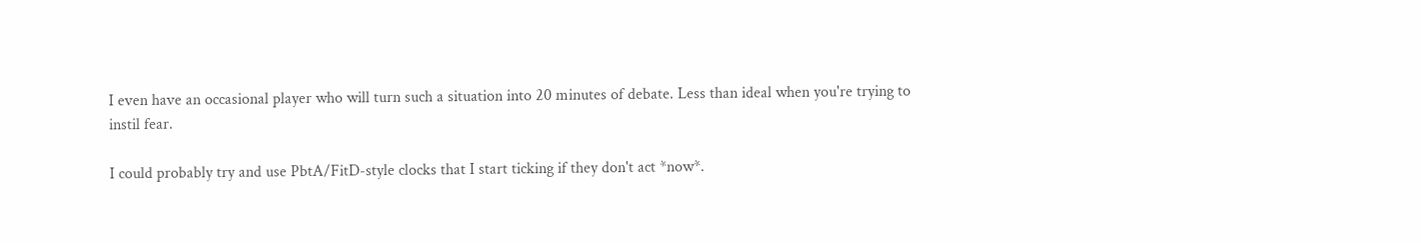I even have an occasional player who will turn such a situation into 20 minutes of debate. Less than ideal when you're trying to instil fear.

I could probably try and use PbtA/FitD-style clocks that I start ticking if they don't act *now*.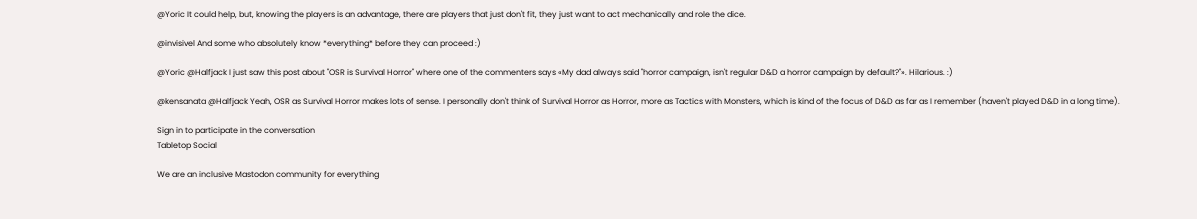@Yoric It could help, but, knowing the players is an advantage, there are players that just don't fit, they just want to act mechanically and role the dice.

@invisivel And some who absolutely know *everything* before they can proceed :)

@Yoric @Halfjack I just saw this post about "OSR is Survival Horror" where one of the commenters says «My dad always said "horror campaign, isn't regular D&D a horror campaign by default?"». Hilarious. :)

@kensanata @Halfjack Yeah, OSR as Survival Horror makes lots of sense. I personally don't think of Survival Horror as Horror, more as Tactics with Monsters, which is kind of the focus of D&D as far as I remember (haven't played D&D in a long time).

Sign in to participate in the conversation
Tabletop Social

We are an inclusive Mastodon community for everything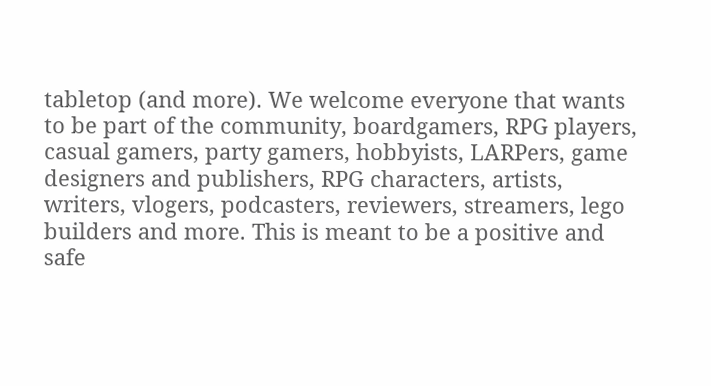tabletop (and more). We welcome everyone that wants to be part of the community, boardgamers, RPG players, casual gamers, party gamers, hobbyists, LARPers, game designers and publishers, RPG characters, artists, writers, vlogers, podcasters, reviewers, streamers, lego builders and more. This is meant to be a positive and safe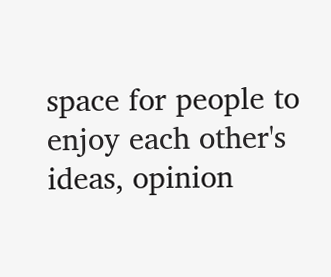space for people to enjoy each other's ideas, opinion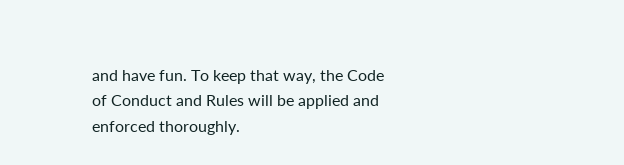and have fun. To keep that way, the Code of Conduct and Rules will be applied and enforced thoroughly.